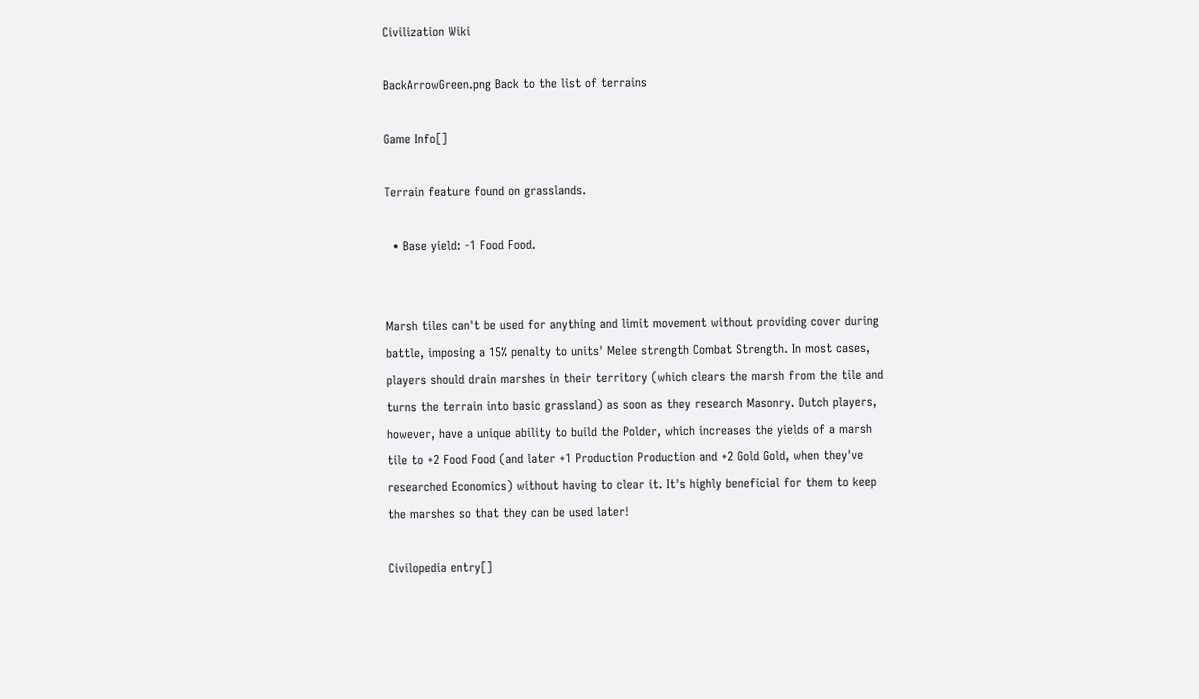Civilization Wiki

BackArrowGreen.png Back to the list of terrains

Game Info[]

Terrain feature found on grasslands.

  • Base yield: -1 Food Food.


Marsh tiles can't be used for anything and limit movement without providing cover during battle, imposing a 15% penalty to units' Melee strength Combat Strength. In most cases, players should drain marshes in their territory (which clears the marsh from the tile and turns the terrain into basic grassland) as soon as they research Masonry. Dutch players, however, have a unique ability to build the Polder, which increases the yields of a marsh tile to +2 Food Food (and later +1 Production Production and +2 Gold Gold, when they've researched Economics) without having to clear it. It's highly beneficial for them to keep the marshes so that they can be used later!

Civilopedia entry[]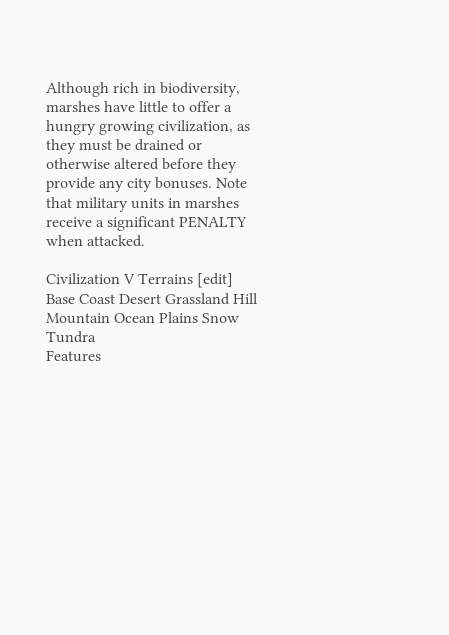Although rich in biodiversity, marshes have little to offer a hungry growing civilization, as they must be drained or otherwise altered before they provide any city bonuses. Note that military units in marshes receive a significant PENALTY when attacked.

Civilization V Terrains [edit]
Base Coast Desert Grassland Hill Mountain Ocean Plains Snow Tundra
Features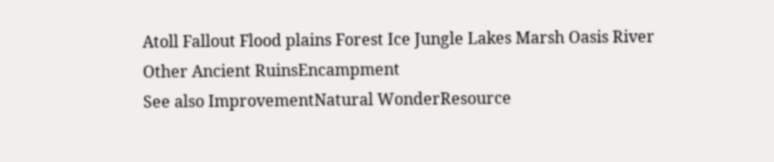Atoll Fallout Flood plains Forest Ice Jungle Lakes Marsh Oasis River
Other Ancient RuinsEncampment
See also ImprovementNatural WonderResource